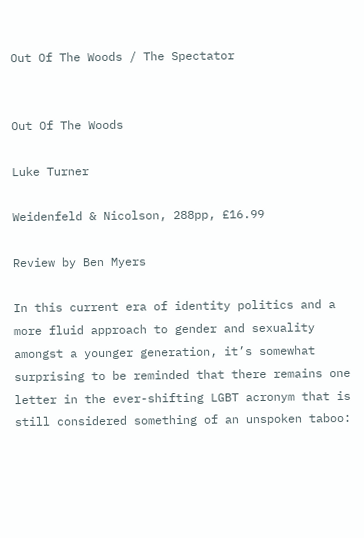Out Of The Woods / The Spectator


Out Of The Woods

Luke Turner

Weidenfeld & Nicolson, 288pp, £16.99

Review by Ben Myers

In this current era of identity politics and a more fluid approach to gender and sexuality amongst a younger generation, it’s somewhat surprising to be reminded that there remains one letter in the ever-shifting LGBT acronym that is still considered something of an unspoken taboo: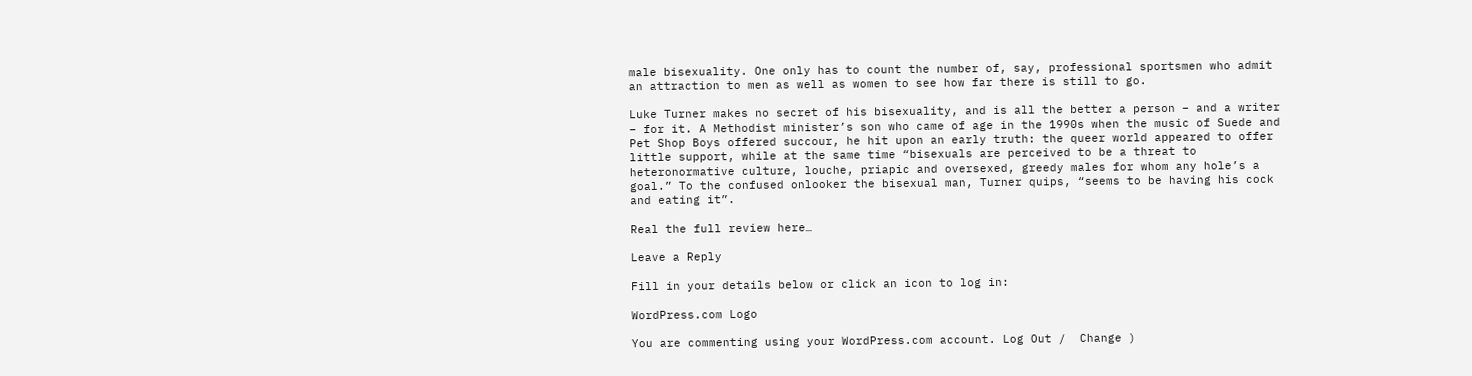male bisexuality. One only has to count the number of, say, professional sportsmen who admit an attraction to men as well as women to see how far there is still to go.

Luke Turner makes no secret of his bisexuality, and is all the better a person – and a writer – for it. A Methodist minister’s son who came of age in the 1990s when the music of Suede and Pet Shop Boys offered succour, he hit upon an early truth: the queer world appeared to offer little support, while at the same time “bisexuals are perceived to be a threat to heteronormative culture, louche, priapic and oversexed, greedy males for whom any hole’s a goal.” To the confused onlooker the bisexual man, Turner quips, “seems to be having his cock and eating it”.

Real the full review here…

Leave a Reply

Fill in your details below or click an icon to log in:

WordPress.com Logo

You are commenting using your WordPress.com account. Log Out /  Change )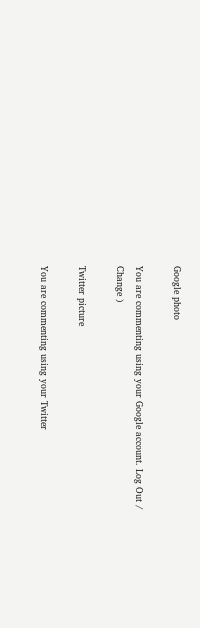Google photo

You are commenting using your Google account. Log Out /  Change )

Twitter picture

You are commenting using your Twitter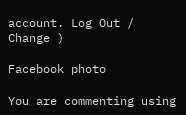account. Log Out /  Change )

Facebook photo

You are commenting using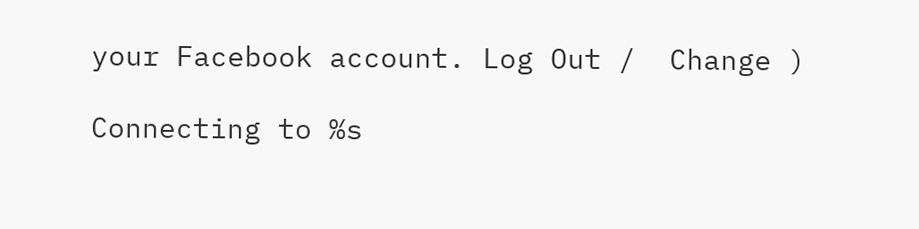your Facebook account. Log Out /  Change )

Connecting to %s